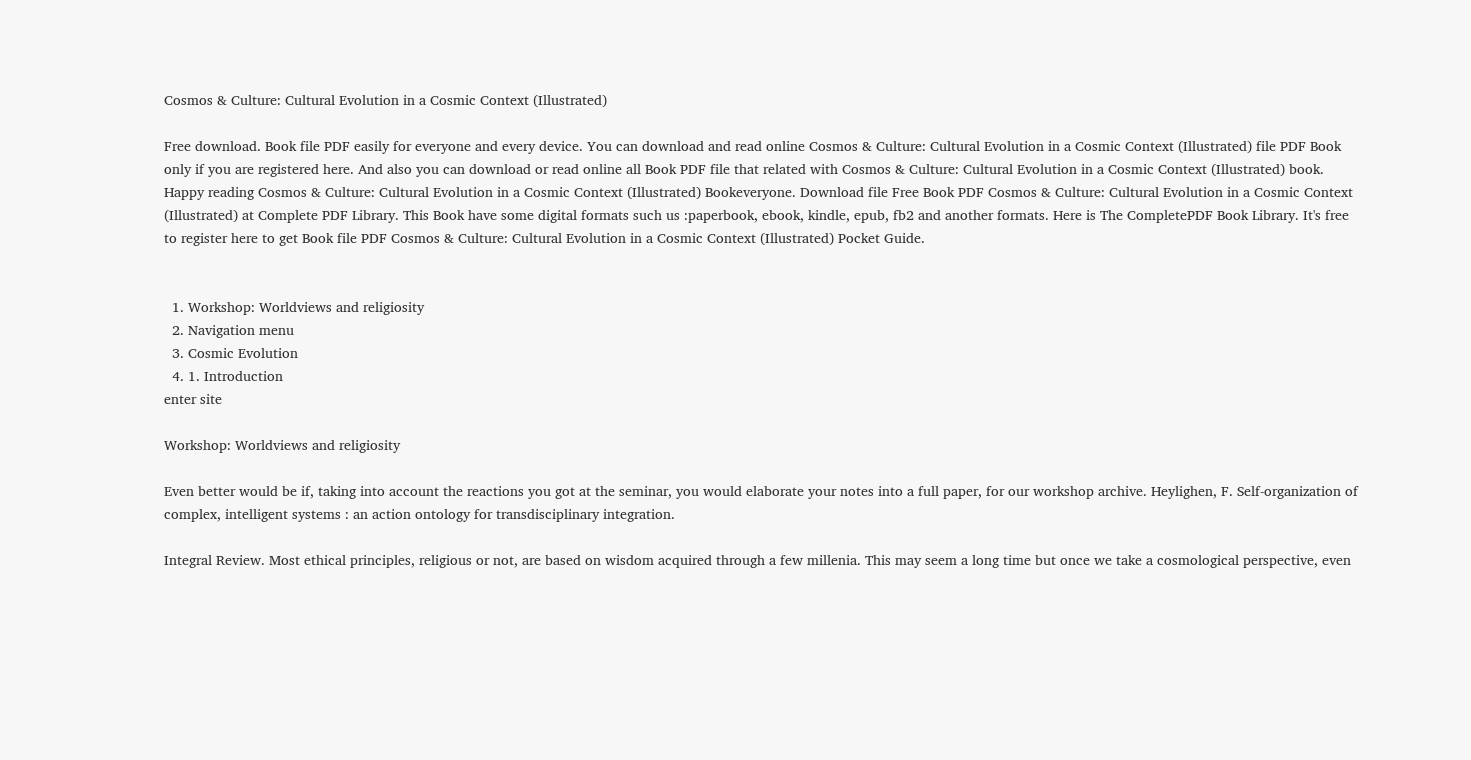Cosmos & Culture: Cultural Evolution in a Cosmic Context (Illustrated)

Free download. Book file PDF easily for everyone and every device. You can download and read online Cosmos & Culture: Cultural Evolution in a Cosmic Context (Illustrated) file PDF Book only if you are registered here. And also you can download or read online all Book PDF file that related with Cosmos & Culture: Cultural Evolution in a Cosmic Context (Illustrated) book. Happy reading Cosmos & Culture: Cultural Evolution in a Cosmic Context (Illustrated) Bookeveryone. Download file Free Book PDF Cosmos & Culture: Cultural Evolution in a Cosmic Context (Illustrated) at Complete PDF Library. This Book have some digital formats such us :paperbook, ebook, kindle, epub, fb2 and another formats. Here is The CompletePDF Book Library. It's free to register here to get Book file PDF Cosmos & Culture: Cultural Evolution in a Cosmic Context (Illustrated) Pocket Guide.


  1. Workshop: Worldviews and religiosity
  2. Navigation menu
  3. Cosmic Evolution
  4. 1. Introduction
enter site

Workshop: Worldviews and religiosity

Even better would be if, taking into account the reactions you got at the seminar, you would elaborate your notes into a full paper, for our workshop archive. Heylighen, F. Self-organization of complex, intelligent systems : an action ontology for transdisciplinary integration.

Integral Review. Most ethical principles, religious or not, are based on wisdom acquired through a few millenia. This may seem a long time but once we take a cosmological perspective, even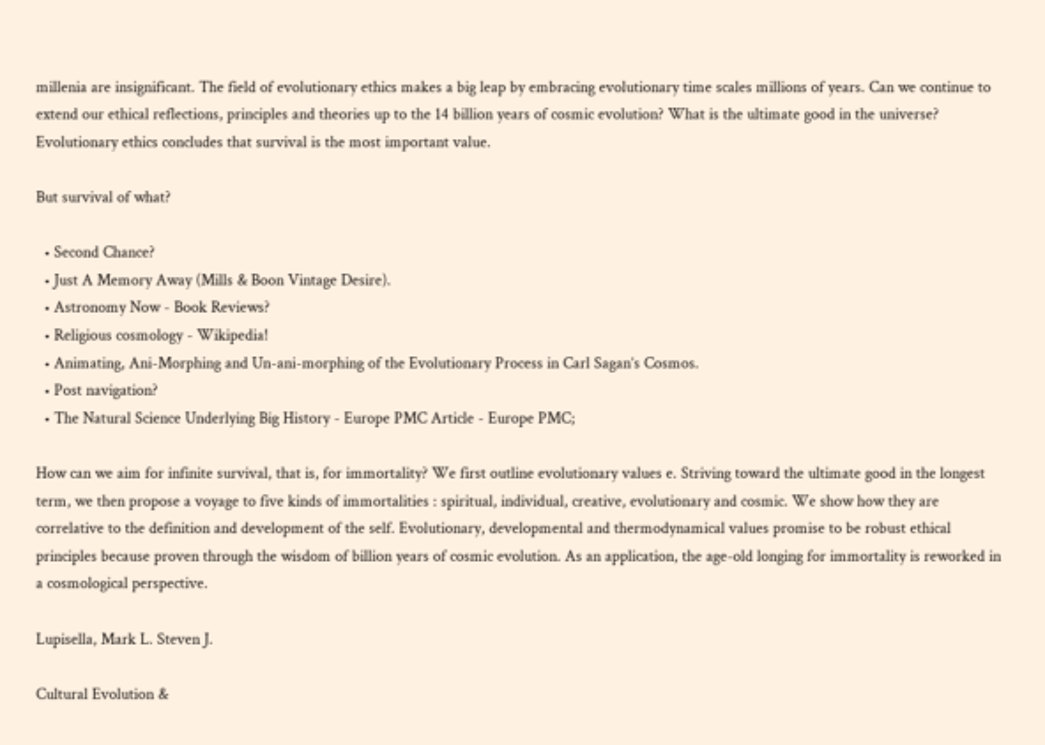millenia are insignificant. The field of evolutionary ethics makes a big leap by embracing evolutionary time scales millions of years. Can we continue to extend our ethical reflections, principles and theories up to the 14 billion years of cosmic evolution? What is the ultimate good in the universe? Evolutionary ethics concludes that survival is the most important value.

But survival of what?

  • Second Chance?
  • Just A Memory Away (Mills & Boon Vintage Desire).
  • Astronomy Now - Book Reviews?
  • Religious cosmology - Wikipedia!
  • Animating, Ani-Morphing and Un-ani-morphing of the Evolutionary Process in Carl Sagan’s Cosmos.
  • Post navigation?
  • The Natural Science Underlying Big History - Europe PMC Article - Europe PMC;

How can we aim for infinite survival, that is, for immortality? We first outline evolutionary values e. Striving toward the ultimate good in the longest term, we then propose a voyage to five kinds of immortalities : spiritual, individual, creative, evolutionary and cosmic. We show how they are correlative to the definition and development of the self. Evolutionary, developmental and thermodynamical values promise to be robust ethical principles because proven through the wisdom of billion years of cosmic evolution. As an application, the age-old longing for immortality is reworked in a cosmological perspective.

Lupisella, Mark L. Steven J.

Cultural Evolution &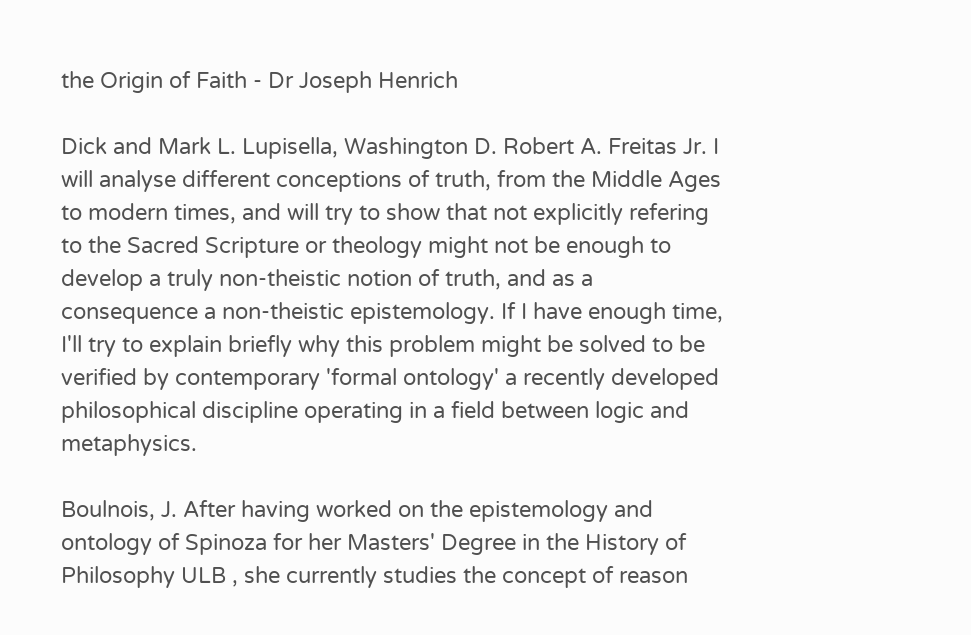the Origin of Faith - Dr Joseph Henrich

Dick and Mark L. Lupisella, Washington D. Robert A. Freitas Jr. I will analyse different conceptions of truth, from the Middle Ages to modern times, and will try to show that not explicitly refering to the Sacred Scripture or theology might not be enough to develop a truly non-theistic notion of truth, and as a consequence a non-theistic epistemology. If I have enough time, I'll try to explain briefly why this problem might be solved to be verified by contemporary 'formal ontology' a recently developed philosophical discipline operating in a field between logic and metaphysics.

Boulnois, J. After having worked on the epistemology and ontology of Spinoza for her Masters' Degree in the History of Philosophy ULB , she currently studies the concept of reason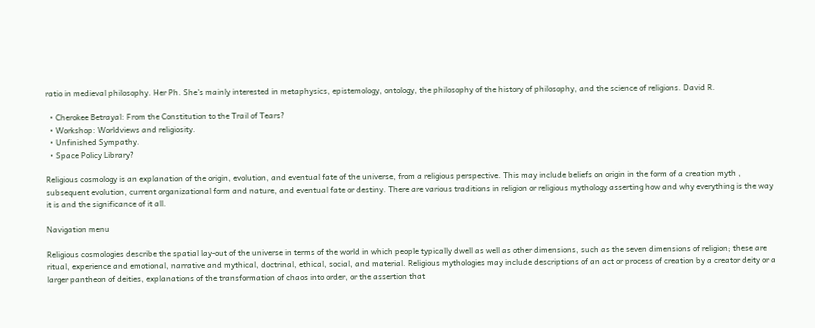ratio in medieval philosophy. Her Ph. She's mainly interested in metaphysics, epistemology, ontology, the philosophy of the history of philosophy, and the science of religions. David R.

  • Cherokee Betrayal: From the Constitution to the Trail of Tears?
  • Workshop: Worldviews and religiosity.
  • Unfinished Sympathy.
  • Space Policy Library?

Religious cosmology is an explanation of the origin, evolution, and eventual fate of the universe, from a religious perspective. This may include beliefs on origin in the form of a creation myth , subsequent evolution, current organizational form and nature, and eventual fate or destiny. There are various traditions in religion or religious mythology asserting how and why everything is the way it is and the significance of it all.

Navigation menu

Religious cosmologies describe the spatial lay-out of the universe in terms of the world in which people typically dwell as well as other dimensions, such as the seven dimensions of religion; these are ritual, experience and emotional, narrative and mythical, doctrinal, ethical, social, and material. Religious mythologies may include descriptions of an act or process of creation by a creator deity or a larger pantheon of deities, explanations of the transformation of chaos into order, or the assertion that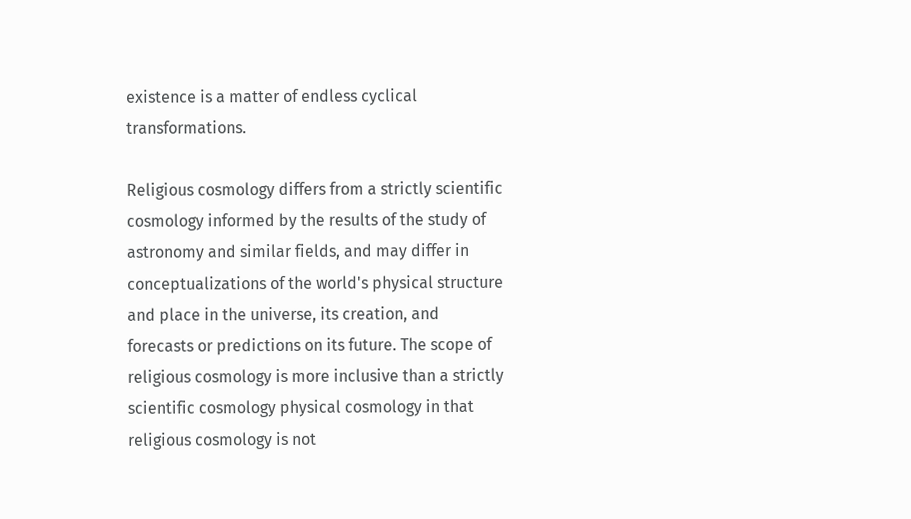existence is a matter of endless cyclical transformations.

Religious cosmology differs from a strictly scientific cosmology informed by the results of the study of astronomy and similar fields, and may differ in conceptualizations of the world's physical structure and place in the universe, its creation, and forecasts or predictions on its future. The scope of religious cosmology is more inclusive than a strictly scientific cosmology physical cosmology in that religious cosmology is not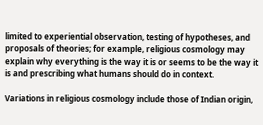limited to experiential observation, testing of hypotheses, and proposals of theories; for example, religious cosmology may explain why everything is the way it is or seems to be the way it is and prescribing what humans should do in context.

Variations in religious cosmology include those of Indian origin,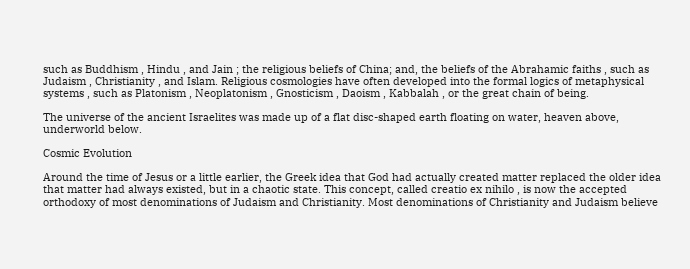such as Buddhism , Hindu , and Jain ; the religious beliefs of China; and, the beliefs of the Abrahamic faiths , such as Judaism , Christianity , and Islam. Religious cosmologies have often developed into the formal logics of metaphysical systems , such as Platonism , Neoplatonism , Gnosticism , Daoism , Kabbalah , or the great chain of being.

The universe of the ancient Israelites was made up of a flat disc-shaped earth floating on water, heaven above, underworld below.

Cosmic Evolution

Around the time of Jesus or a little earlier, the Greek idea that God had actually created matter replaced the older idea that matter had always existed, but in a chaotic state. This concept, called creatio ex nihilo , is now the accepted orthodoxy of most denominations of Judaism and Christianity. Most denominations of Christianity and Judaism believe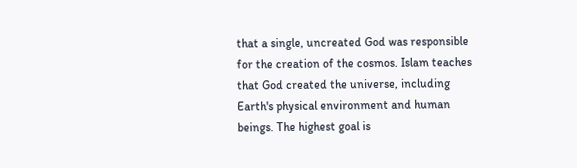that a single, uncreated God was responsible for the creation of the cosmos. Islam teaches that God created the universe, including Earth's physical environment and human beings. The highest goal is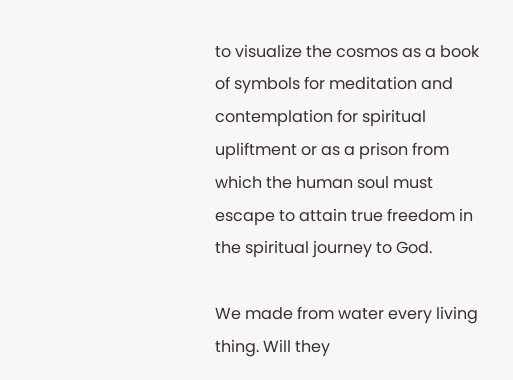to visualize the cosmos as a book of symbols for meditation and contemplation for spiritual upliftment or as a prison from which the human soul must escape to attain true freedom in the spiritual journey to God.

We made from water every living thing. Will they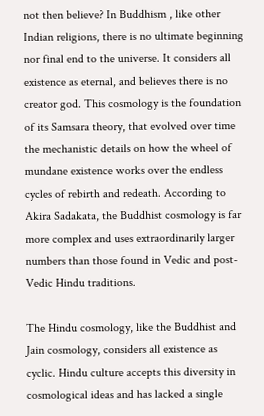not then believe? In Buddhism , like other Indian religions, there is no ultimate beginning nor final end to the universe. It considers all existence as eternal, and believes there is no creator god. This cosmology is the foundation of its Samsara theory, that evolved over time the mechanistic details on how the wheel of mundane existence works over the endless cycles of rebirth and redeath. According to Akira Sadakata, the Buddhist cosmology is far more complex and uses extraordinarily larger numbers than those found in Vedic and post-Vedic Hindu traditions.

The Hindu cosmology, like the Buddhist and Jain cosmology, considers all existence as cyclic. Hindu culture accepts this diversity in cosmological ideas and has lacked a single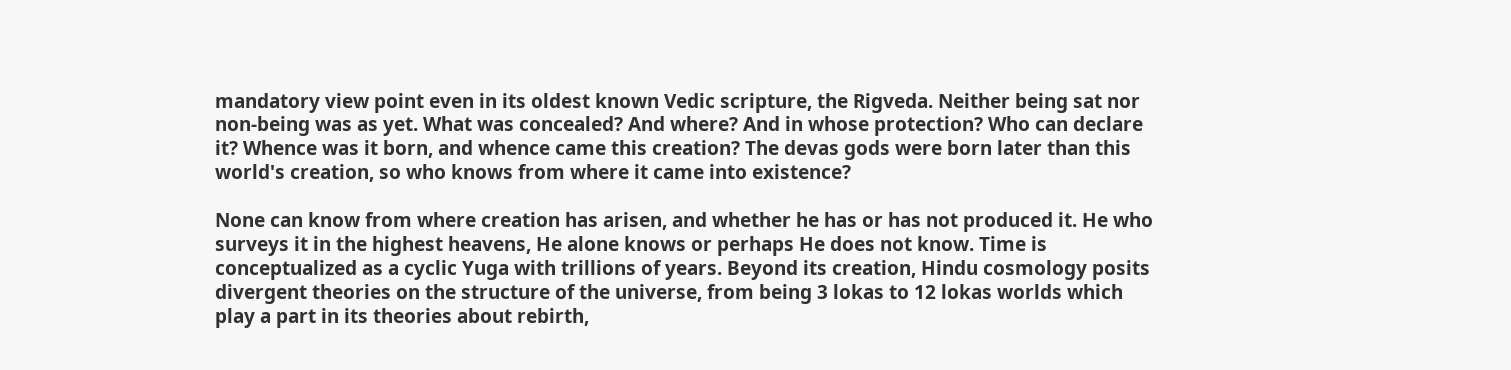mandatory view point even in its oldest known Vedic scripture, the Rigveda. Neither being sat nor non-being was as yet. What was concealed? And where? And in whose protection? Who can declare it? Whence was it born, and whence came this creation? The devas gods were born later than this world's creation, so who knows from where it came into existence?

None can know from where creation has arisen, and whether he has or has not produced it. He who surveys it in the highest heavens, He alone knows or perhaps He does not know. Time is conceptualized as a cyclic Yuga with trillions of years. Beyond its creation, Hindu cosmology posits divergent theories on the structure of the universe, from being 3 lokas to 12 lokas worlds which play a part in its theories about rebirth,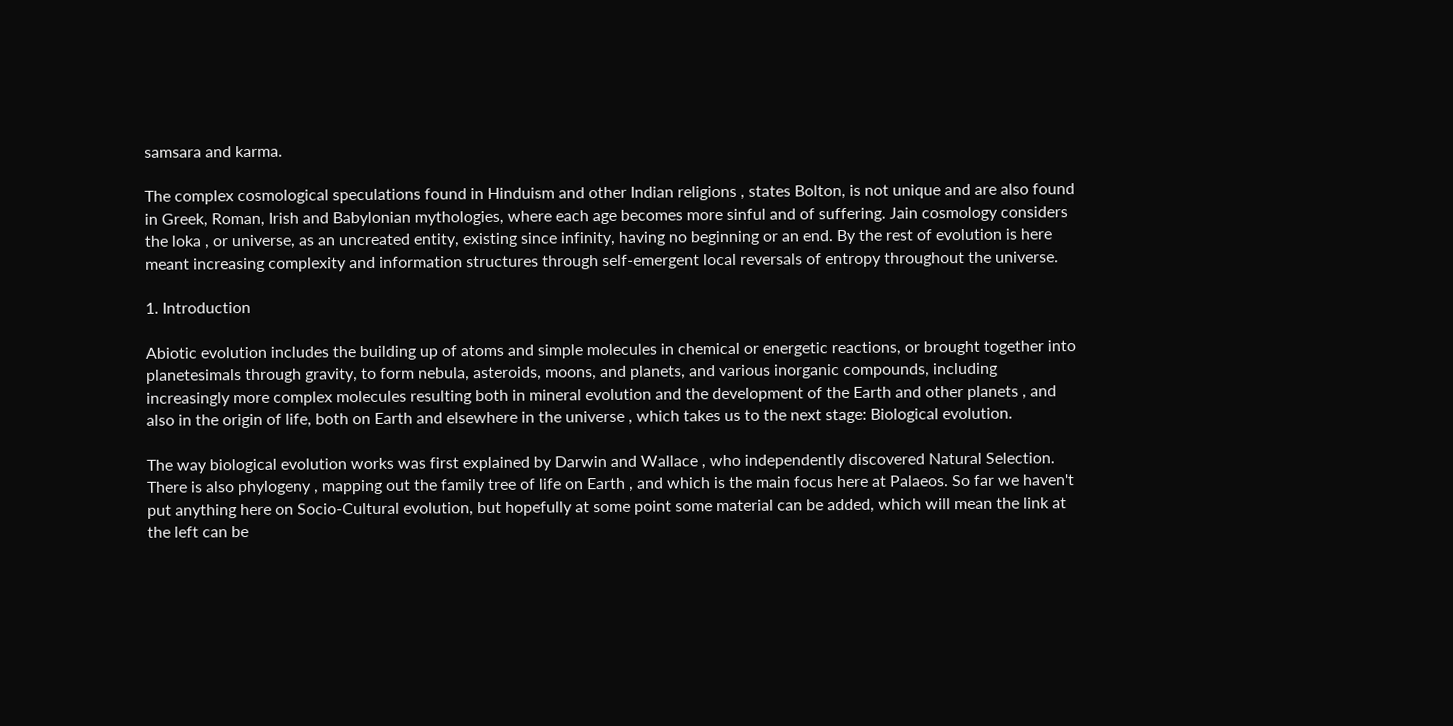samsara and karma.

The complex cosmological speculations found in Hinduism and other Indian religions , states Bolton, is not unique and are also found in Greek, Roman, Irish and Babylonian mythologies, where each age becomes more sinful and of suffering. Jain cosmology considers the loka , or universe, as an uncreated entity, existing since infinity, having no beginning or an end. By the rest of evolution is here meant increasing complexity and information structures through self-emergent local reversals of entropy throughout the universe.

1. Introduction

Abiotic evolution includes the building up of atoms and simple molecules in chemical or energetic reactions, or brought together into planetesimals through gravity, to form nebula, asteroids, moons, and planets, and various inorganic compounds, including increasingly more complex molecules resulting both in mineral evolution and the development of the Earth and other planets , and also in the origin of life, both on Earth and elsewhere in the universe , which takes us to the next stage: Biological evolution.

The way biological evolution works was first explained by Darwin and Wallace , who independently discovered Natural Selection. There is also phylogeny , mapping out the family tree of life on Earth , and which is the main focus here at Palaeos. So far we haven't put anything here on Socio-Cultural evolution, but hopefully at some point some material can be added, which will mean the link at the left can be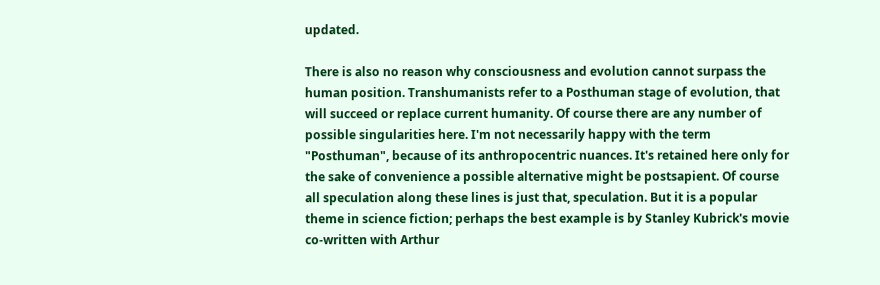updated.

There is also no reason why consciousness and evolution cannot surpass the human position. Transhumanists refer to a Posthuman stage of evolution, that will succeed or replace current humanity. Of course there are any number of possible singularities here. I'm not necessarily happy with the term "Posthuman", because of its anthropocentric nuances. It's retained here only for the sake of convenience a possible alternative might be postsapient. Of course all speculation along these lines is just that, speculation. But it is a popular theme in science fiction; perhaps the best example is by Stanley Kubrick's movie co-written with Arthur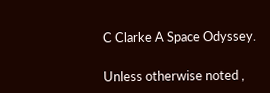C Clarke A Space Odyssey.

Unless otherwise noted ,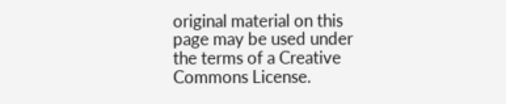original material on this page may be used under the terms of a Creative Commons License.